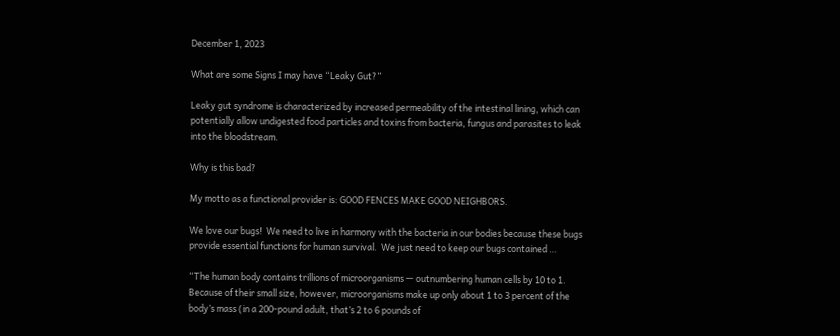December 1, 2023

What are some Signs I may have “Leaky Gut?”

Leaky gut syndrome is characterized by increased permeability of the intestinal lining, which can potentially allow undigested food particles and toxins from bacteria, fungus and parasites to leak into the bloodstream.

Why is this bad?

My motto as a functional provider is: GOOD FENCES MAKE GOOD NEIGHBORS.

We love our bugs!  We need to live in harmony with the bacteria in our bodies because these bugs provide essential functions for human survival.  We just need to keep our bugs contained …

“The human body contains trillions of microorganisms — outnumbering human cells by 10 to 1. Because of their small size, however, microorganisms make up only about 1 to 3 percent of the body’s mass (in a 200-pound adult, that’s 2 to 6 pounds of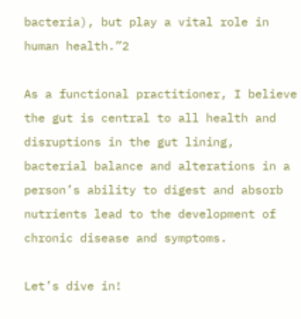bacteria), but play a vital role in human health.”2

As a functional practitioner, I believe the gut is central to all health and disruptions in the gut lining, bacterial balance and alterations in a person’s ability to digest and absorb nutrients lead to the development of chronic disease and symptoms.

Let’s dive in!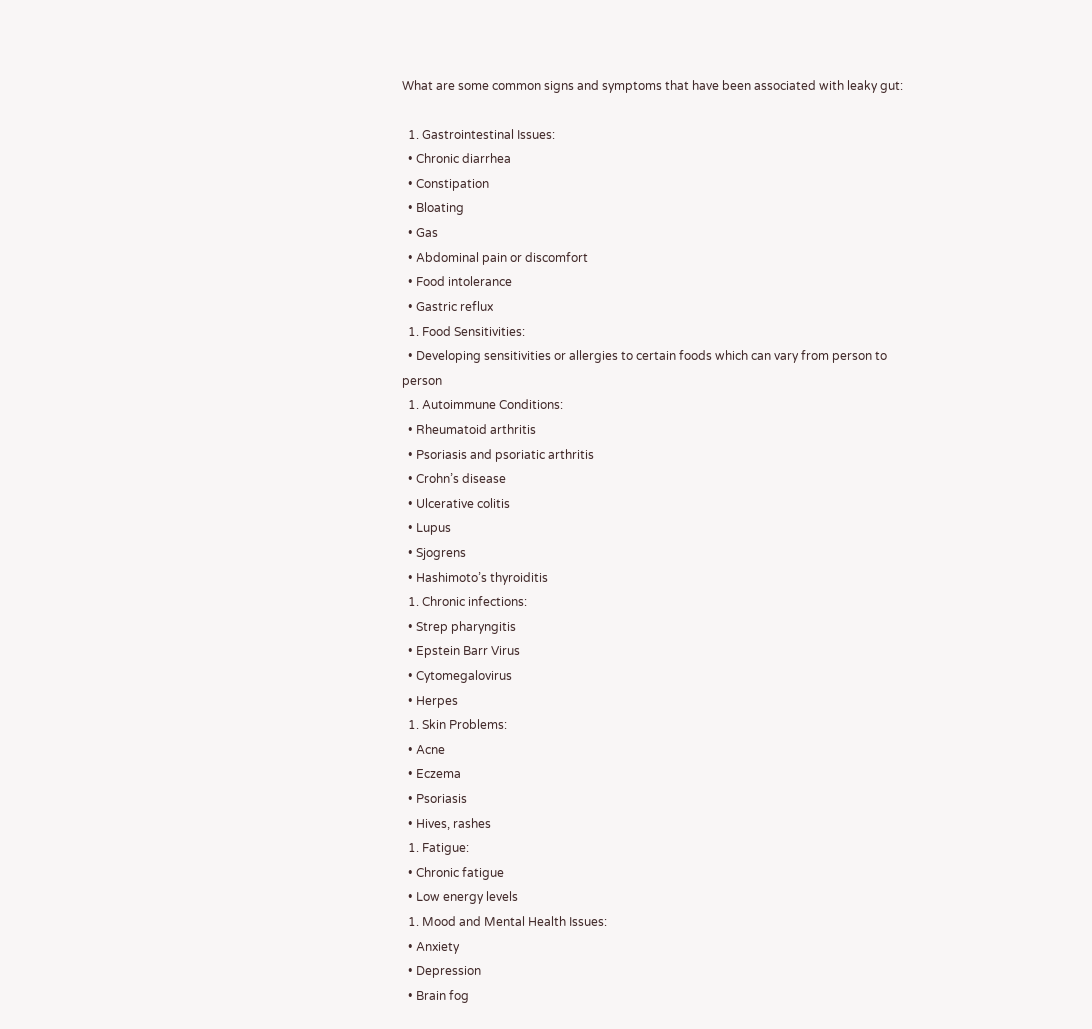What are some common signs and symptoms that have been associated with leaky gut:

  1. Gastrointestinal Issues:
  • Chronic diarrhea
  • Constipation
  • Bloating
  • Gas
  • Abdominal pain or discomfort
  • Food intolerance
  • Gastric reflux
  1. Food Sensitivities:
  • Developing sensitivities or allergies to certain foods which can vary from person to person
  1. Autoimmune Conditions:
  • Rheumatoid arthritis
  • Psoriasis and psoriatic arthritis
  • Crohn’s disease
  • Ulcerative colitis
  • Lupus
  • Sjogrens
  • Hashimoto’s thyroiditis
  1. Chronic infections:
  • Strep pharyngitis
  • Epstein Barr Virus
  • Cytomegalovirus
  • Herpes
  1. Skin Problems:
  • Acne
  • Eczema
  • Psoriasis
  • Hives, rashes
  1. Fatigue:
  • Chronic fatigue
  • Low energy levels
  1. Mood and Mental Health Issues:
  • Anxiety
  • Depression
  • Brain fog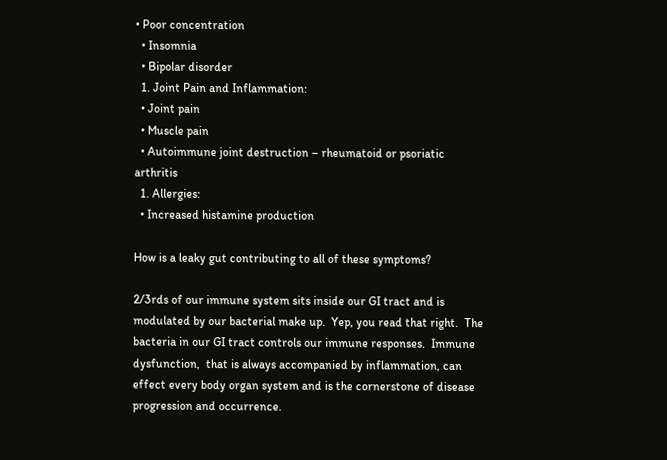• Poor concentration
  • Insomnia
  • Bipolar disorder
  1. Joint Pain and Inflammation:
  • Joint pain
  • Muscle pain
  • Autoimmune joint destruction – rheumatoid or psoriatic arthritis
  1. Allergies:
  • Increased histamine production

How is a leaky gut contributing to all of these symptoms?

2/3rds of our immune system sits inside our GI tract and is modulated by our bacterial make up.  Yep, you read that right.  The bacteria in our GI tract controls our immune responses.  Immune dysfunction,  that is always accompanied by inflammation, can effect every body organ system and is the cornerstone of disease progression and occurrence.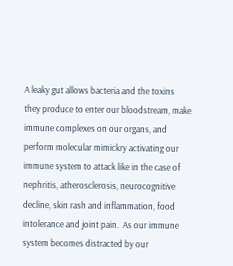A leaky gut allows bacteria and the toxins they produce to enter our bloodstream, make immune complexes on our organs, and perform molecular mimickry activating our immune system to attack like in the case of nephritis, atherosclerosis, neurocognitive decline, skin rash and inflammation, food intolerance and joint pain.  As our immune system becomes distracted by our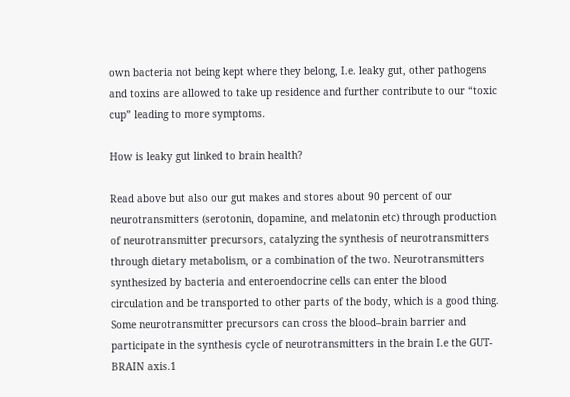own bacteria not being kept where they belong, I.e. leaky gut, other pathogens and toxins are allowed to take up residence and further contribute to our “toxic cup” leading to more symptoms.

How is leaky gut linked to brain health?

Read above but also our gut makes and stores about 90 percent of our neurotransmitters (serotonin, dopamine, and melatonin etc) through production of neurotransmitter precursors, catalyzing the synthesis of neurotransmitters through dietary metabolism, or a combination of the two. Neurotransmitters synthesized by bacteria and enteroendocrine cells can enter the blood circulation and be transported to other parts of the body, which is a good thing.  Some neurotransmitter precursors can cross the blood–brain barrier and participate in the synthesis cycle of neurotransmitters in the brain I.e the GUT-BRAIN axis.1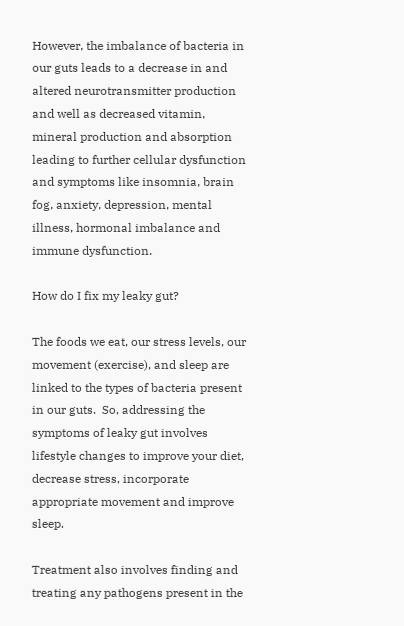However, the imbalance of bacteria in our guts leads to a decrease in and altered neurotransmitter production and well as decreased vitamin, mineral production and absorption leading to further cellular dysfunction and symptoms like insomnia, brain fog, anxiety, depression, mental illness, hormonal imbalance and immune dysfunction.

How do I fix my leaky gut?

The foods we eat, our stress levels, our movement (exercise), and sleep are linked to the types of bacteria present in our guts.  So, addressing the symptoms of leaky gut involves lifestyle changes to improve your diet, decrease stress, incorporate appropriate movement and improve sleep.

Treatment also involves finding and treating any pathogens present in the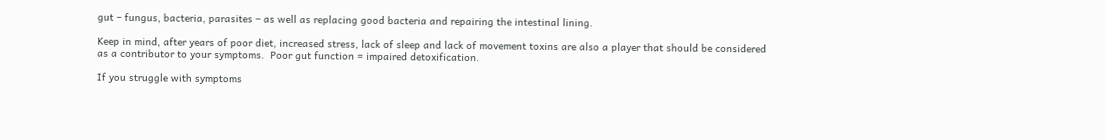gut – fungus, bacteria, parasites – as well as replacing good bacteria and repairing the intestinal lining.

Keep in mind, after years of poor diet, increased stress, lack of sleep and lack of movement toxins are also a player that should be considered as a contributor to your symptoms.  Poor gut function = impaired detoxification.

If you struggle with symptoms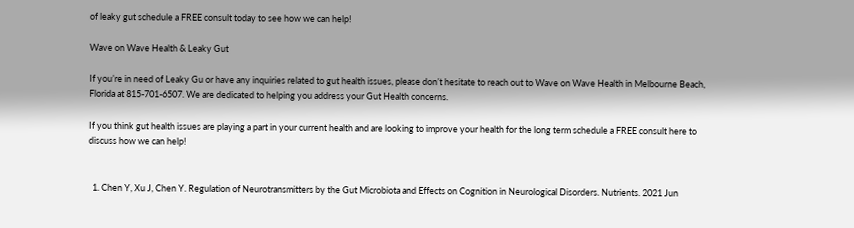of leaky gut schedule a FREE consult today to see how we can help!

Wave on Wave Health & Leaky Gut

If you’re in need of Leaky Gu or have any inquiries related to gut health issues, please don’t hesitate to reach out to Wave on Wave Health in Melbourne Beach, Florida at 815-701-6507. We are dedicated to helping you address your Gut Health concerns.

If you think gut health issues are playing a part in your current health and are looking to improve your health for the long term schedule a FREE consult here to discuss how we can help!


  1. Chen Y, Xu J, Chen Y. Regulation of Neurotransmitters by the Gut Microbiota and Effects on Cognition in Neurological Disorders. Nutrients. 2021 Jun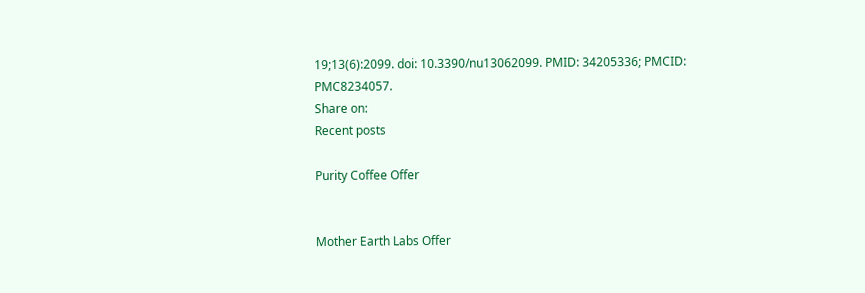19;13(6):2099. doi: 10.3390/nu13062099. PMID: 34205336; PMCID: PMC8234057.
Share on:
Recent posts

Purity Coffee Offer


Mother Earth Labs Offer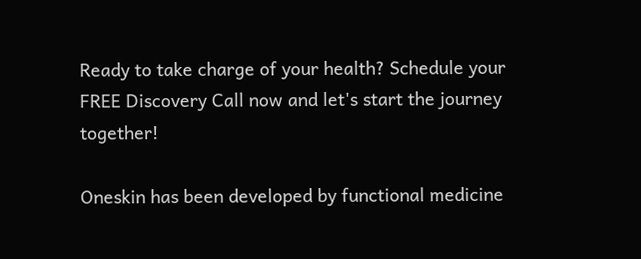Ready to take charge of your health? Schedule your FREE Discovery Call now and let's start the journey together!

Oneskin has been developed by functional medicine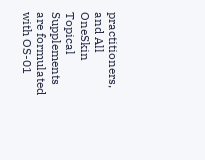practitioners, and All OneSkin Topical Supplements are formulated with OS-01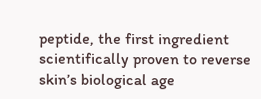peptide, the first ingredient scientifically proven to reverse skin’s biological age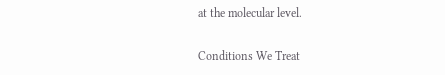at the molecular level.

Conditions We Treat